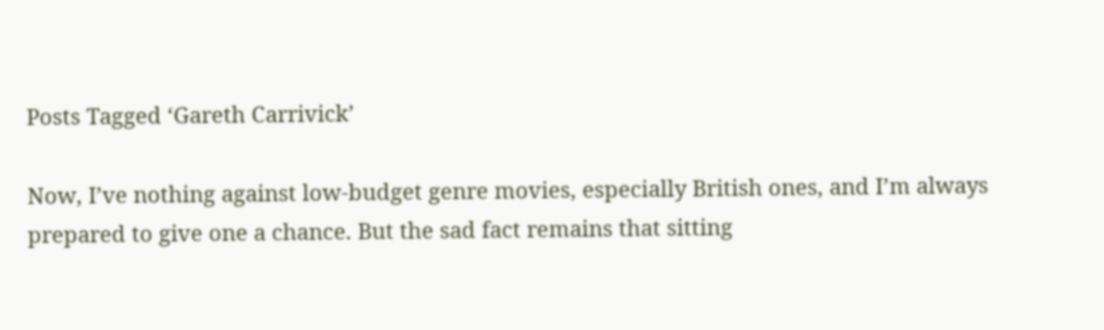Posts Tagged ‘Gareth Carrivick’

Now, I’ve nothing against low-budget genre movies, especially British ones, and I’m always prepared to give one a chance. But the sad fact remains that sitting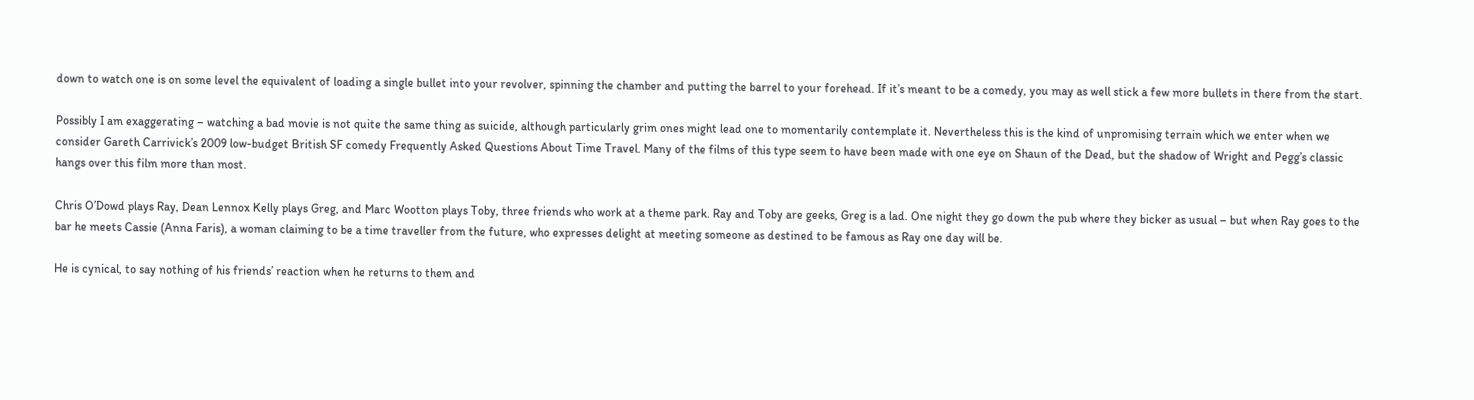down to watch one is on some level the equivalent of loading a single bullet into your revolver, spinning the chamber and putting the barrel to your forehead. If it’s meant to be a comedy, you may as well stick a few more bullets in there from the start.

Possibly I am exaggerating – watching a bad movie is not quite the same thing as suicide, although particularly grim ones might lead one to momentarily contemplate it. Nevertheless this is the kind of unpromising terrain which we enter when we consider Gareth Carrivick’s 2009 low-budget British SF comedy Frequently Asked Questions About Time Travel. Many of the films of this type seem to have been made with one eye on Shaun of the Dead, but the shadow of Wright and Pegg’s classic hangs over this film more than most.

Chris O’Dowd plays Ray, Dean Lennox Kelly plays Greg, and Marc Wootton plays Toby, three friends who work at a theme park. Ray and Toby are geeks, Greg is a lad. One night they go down the pub where they bicker as usual – but when Ray goes to the bar he meets Cassie (Anna Faris), a woman claiming to be a time traveller from the future, who expresses delight at meeting someone as destined to be famous as Ray one day will be.

He is cynical, to say nothing of his friends’ reaction when he returns to them and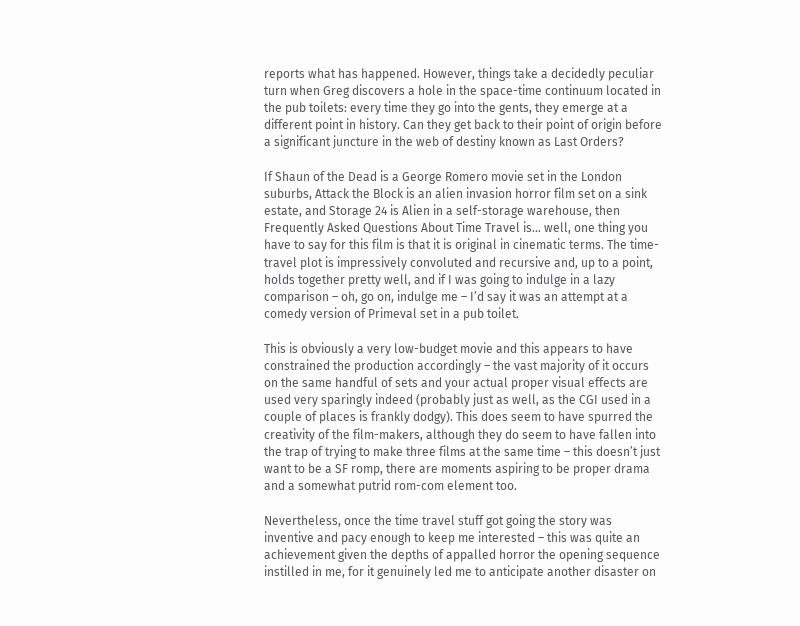reports what has happened. However, things take a decidedly peculiar turn when Greg discovers a hole in the space-time continuum located in the pub toilets: every time they go into the gents, they emerge at a different point in history. Can they get back to their point of origin before a significant juncture in the web of destiny known as Last Orders?

If Shaun of the Dead is a George Romero movie set in the London suburbs, Attack the Block is an alien invasion horror film set on a sink estate, and Storage 24 is Alien in a self-storage warehouse, then Frequently Asked Questions About Time Travel is… well, one thing you have to say for this film is that it is original in cinematic terms. The time-travel plot is impressively convoluted and recursive and, up to a point, holds together pretty well, and if I was going to indulge in a lazy comparison – oh, go on, indulge me – I’d say it was an attempt at a comedy version of Primeval set in a pub toilet.

This is obviously a very low-budget movie and this appears to have constrained the production accordingly – the vast majority of it occurs on the same handful of sets and your actual proper visual effects are used very sparingly indeed (probably just as well, as the CGI used in a couple of places is frankly dodgy). This does seem to have spurred the creativity of the film-makers, although they do seem to have fallen into the trap of trying to make three films at the same time – this doesn’t just want to be a SF romp, there are moments aspiring to be proper drama and a somewhat putrid rom-com element too.

Nevertheless, once the time travel stuff got going the story was inventive and pacy enough to keep me interested – this was quite an achievement given the depths of appalled horror the opening sequence instilled in me, for it genuinely led me to anticipate another disaster on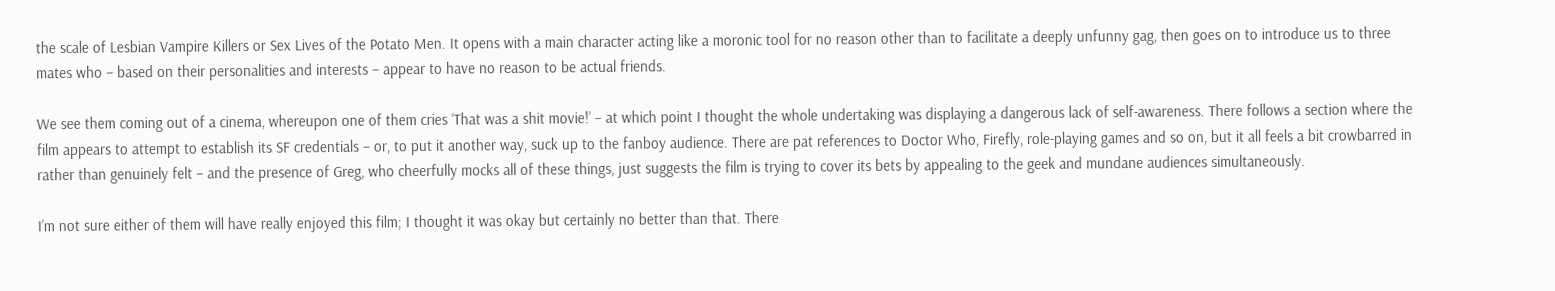the scale of Lesbian Vampire Killers or Sex Lives of the Potato Men. It opens with a main character acting like a moronic tool for no reason other than to facilitate a deeply unfunny gag, then goes on to introduce us to three mates who – based on their personalities and interests – appear to have no reason to be actual friends.

We see them coming out of a cinema, whereupon one of them cries ‘That was a shit movie!’ – at which point I thought the whole undertaking was displaying a dangerous lack of self-awareness. There follows a section where the film appears to attempt to establish its SF credentials – or, to put it another way, suck up to the fanboy audience. There are pat references to Doctor Who, Firefly, role-playing games and so on, but it all feels a bit crowbarred in rather than genuinely felt – and the presence of Greg, who cheerfully mocks all of these things, just suggests the film is trying to cover its bets by appealing to the geek and mundane audiences simultaneously.

I’m not sure either of them will have really enjoyed this film; I thought it was okay but certainly no better than that. There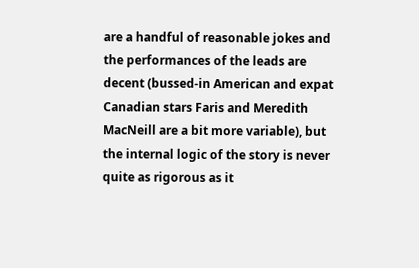are a handful of reasonable jokes and the performances of the leads are decent (bussed-in American and expat Canadian stars Faris and Meredith MacNeill are a bit more variable), but the internal logic of the story is never quite as rigorous as it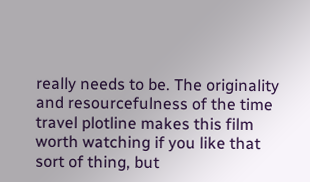really needs to be. The originality and resourcefulness of the time travel plotline makes this film worth watching if you like that sort of thing, but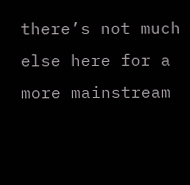there’s not much else here for a more mainstream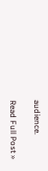audience.

Read Full Post »